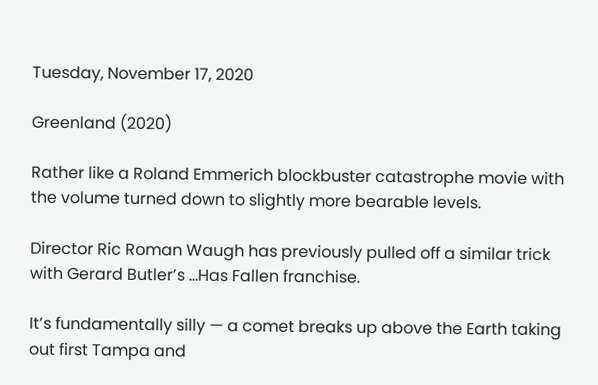Tuesday, November 17, 2020

Greenland (2020)

Rather like a Roland Emmerich blockbuster catastrophe movie with the volume turned down to slightly more bearable levels.

Director Ric Roman Waugh has previously pulled off a similar trick with Gerard Butler’s ...Has Fallen franchise.

It’s fundamentally silly — a comet breaks up above the Earth taking out first Tampa and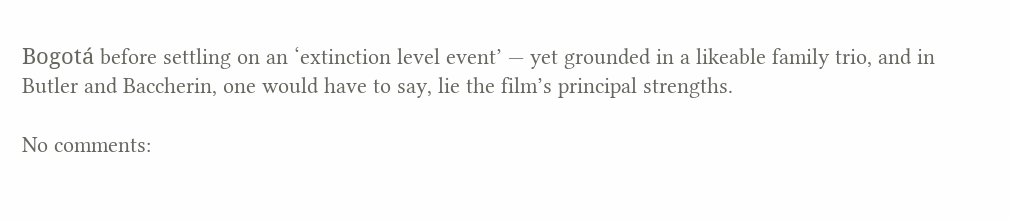Bogotá before settling on an ‘extinction level event’ — yet grounded in a likeable family trio, and in Butler and Baccherin, one would have to say, lie the film’s principal strengths.

No comments: